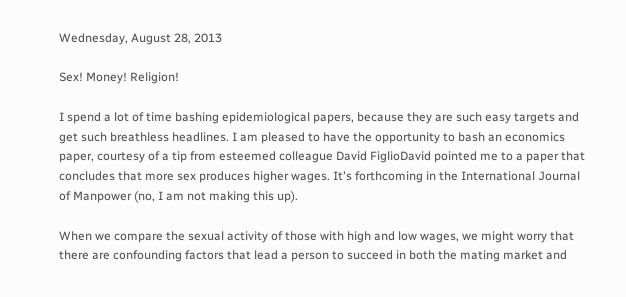Wednesday, August 28, 2013

Sex! Money! Religion!

I spend a lot of time bashing epidemiological papers, because they are such easy targets and get such breathless headlines. I am pleased to have the opportunity to bash an economics paper, courtesy of a tip from esteemed colleague David FiglioDavid pointed me to a paper that concludes that more sex produces higher wages. It's forthcoming in the International Journal of Manpower (no, I am not making this up).

When we compare the sexual activity of those with high and low wages, we might worry that there are confounding factors that lead a person to succeed in both the mating market and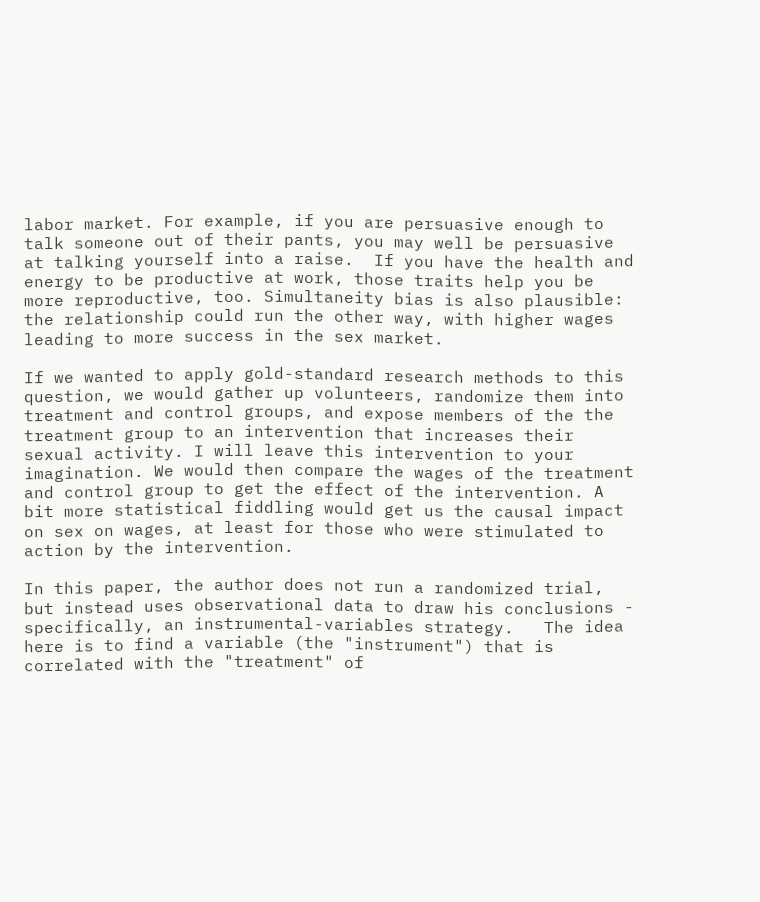labor market. For example, if you are persuasive enough to talk someone out of their pants, you may well be persuasive at talking yourself into a raise.  If you have the health and energy to be productive at work, those traits help you be more reproductive, too. Simultaneity bias is also plausible: the relationship could run the other way, with higher wages leading to more success in the sex market.

If we wanted to apply gold-standard research methods to this question, we would gather up volunteers, randomize them into treatment and control groups, and expose members of the the treatment group to an intervention that increases their sexual activity. I will leave this intervention to your imagination. We would then compare the wages of the treatment and control group to get the effect of the intervention. A bit more statistical fiddling would get us the causal impact on sex on wages, at least for those who were stimulated to action by the intervention.

In this paper, the author does not run a randomized trial, but instead uses observational data to draw his conclusions - specifically, an instrumental-variables strategy.   The idea here is to find a variable (the "instrument") that is correlated with the "treatment" of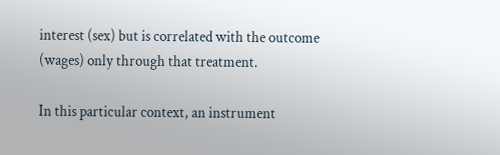interest (sex) but is correlated with the outcome (wages) only through that treatment.

In this particular context, an instrument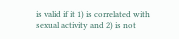is valid if it 1) is correlated with sexual activity and 2) is not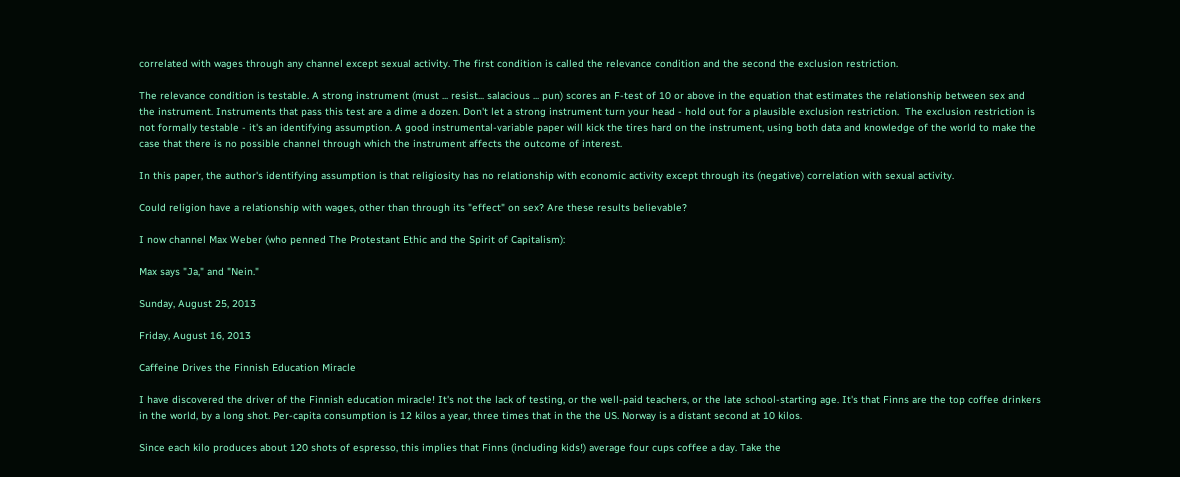correlated with wages through any channel except sexual activity. The first condition is called the relevance condition and the second the exclusion restriction.

The relevance condition is testable. A strong instrument (must ... resist... salacious ... pun) scores an F-test of 10 or above in the equation that estimates the relationship between sex and the instrument. Instruments that pass this test are a dime a dozen. Don't let a strong instrument turn your head - hold out for a plausible exclusion restriction.  The exclusion restriction is not formally testable - it's an identifying assumption. A good instrumental-variable paper will kick the tires hard on the instrument, using both data and knowledge of the world to make the case that there is no possible channel through which the instrument affects the outcome of interest.

In this paper, the author's identifying assumption is that religiosity has no relationship with economic activity except through its (negative) correlation with sexual activity.

Could religion have a relationship with wages, other than through its "effect" on sex? Are these results believable?

I now channel Max Weber (who penned The Protestant Ethic and the Spirit of Capitalism):

Max says "Ja," and "Nein."

Sunday, August 25, 2013

Friday, August 16, 2013

Caffeine Drives the Finnish Education Miracle

I have discovered the driver of the Finnish education miracle! It's not the lack of testing, or the well-paid teachers, or the late school-starting age. It's that Finns are the top coffee drinkers in the world, by a long shot. Per-capita consumption is 12 kilos a year, three times that in the the US. Norway is a distant second at 10 kilos.

Since each kilo produces about 120 shots of espresso, this implies that Finns (including kids!) average four cups coffee a day. Take the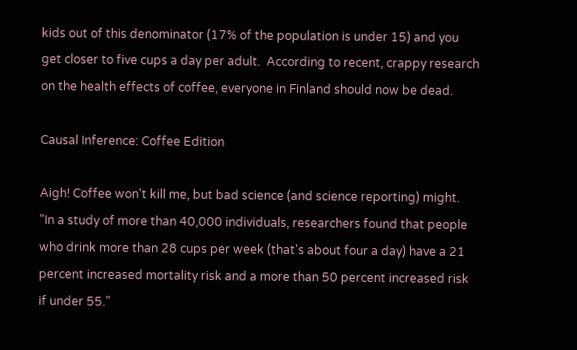kids out of this denominator (17% of the population is under 15) and you get closer to five cups a day per adult.  According to recent, crappy research on the health effects of coffee, everyone in Finland should now be dead.

Causal Inference: Coffee Edition

Aigh! Coffee won't kill me, but bad science (and science reporting) might.
"In a study of more than 40,000 individuals, researchers found that people who drink more than 28 cups per week (that's about four a day) have a 21 percent increased mortality risk and a more than 50 percent increased risk if under 55."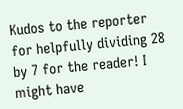Kudos to the reporter for helpfully dividing 28 by 7 for the reader! I might have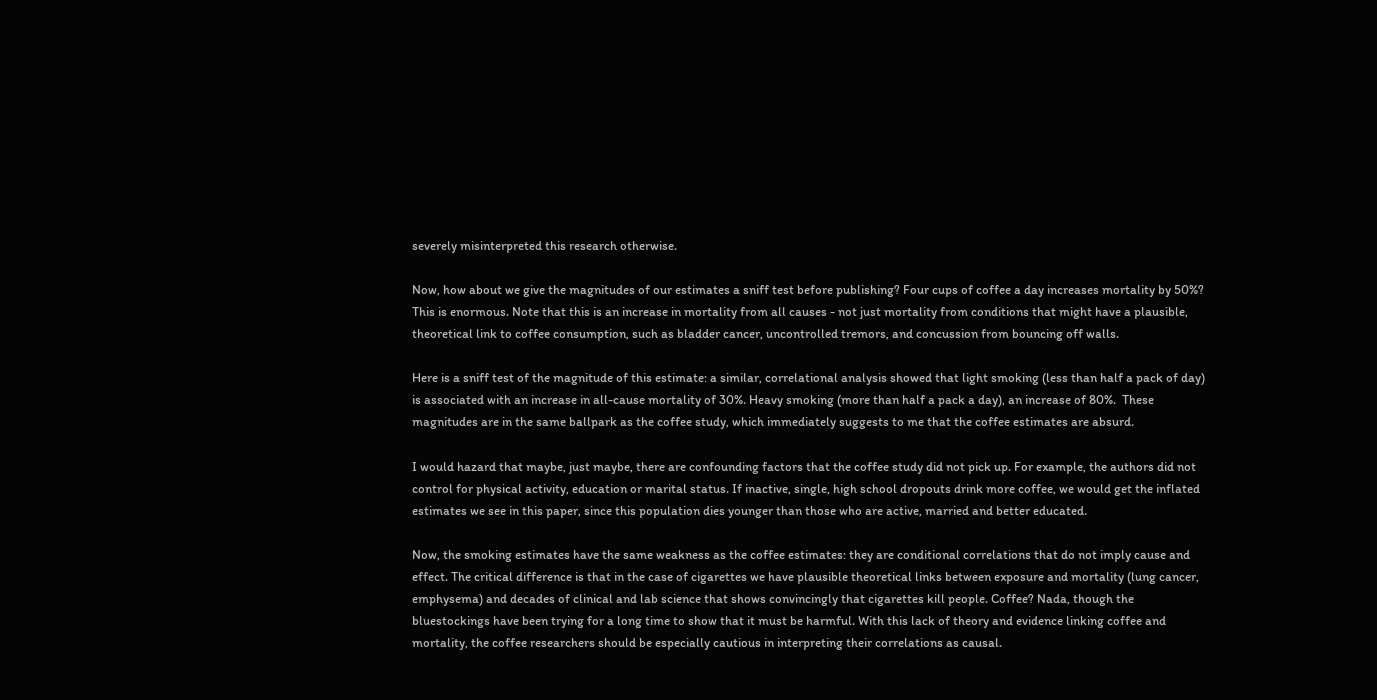severely misinterpreted this research otherwise.

Now, how about we give the magnitudes of our estimates a sniff test before publishing? Four cups of coffee a day increases mortality by 50%? This is enormous. Note that this is an increase in mortality from all causes - not just mortality from conditions that might have a plausible, theoretical link to coffee consumption, such as bladder cancer, uncontrolled tremors, and concussion from bouncing off walls.

Here is a sniff test of the magnitude of this estimate: a similar, correlational analysis showed that light smoking (less than half a pack of day) is associated with an increase in all-cause mortality of 30%. Heavy smoking (more than half a pack a day), an increase of 80%.  These magnitudes are in the same ballpark as the coffee study, which immediately suggests to me that the coffee estimates are absurd.

I would hazard that maybe, just maybe, there are confounding factors that the coffee study did not pick up. For example, the authors did not control for physical activity, education or marital status. If inactive, single, high school dropouts drink more coffee, we would get the inflated estimates we see in this paper, since this population dies younger than those who are active, married and better educated.

Now, the smoking estimates have the same weakness as the coffee estimates: they are conditional correlations that do not imply cause and effect. The critical difference is that in the case of cigarettes we have plausible theoretical links between exposure and mortality (lung cancer, emphysema) and decades of clinical and lab science that shows convincingly that cigarettes kill people. Coffee? Nada, though the bluestockings have been trying for a long time to show that it must be harmful. With this lack of theory and evidence linking coffee and mortality, the coffee researchers should be especially cautious in interpreting their correlations as causal.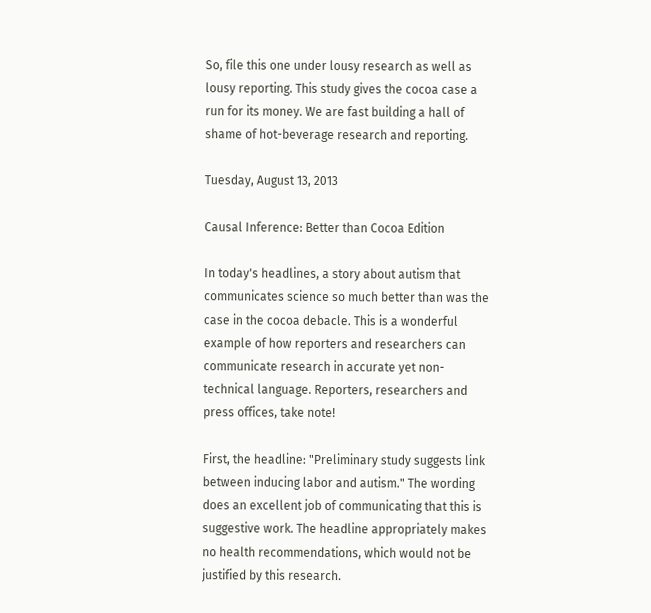So, file this one under lousy research as well as lousy reporting. This study gives the cocoa case a run for its money. We are fast building a hall of shame of hot-beverage research and reporting.

Tuesday, August 13, 2013

Causal Inference: Better than Cocoa Edition

In today's headlines, a story about autism that communicates science so much better than was the case in the cocoa debacle. This is a wonderful example of how reporters and researchers can communicate research in accurate yet non-technical language. Reporters, researchers and press offices, take note!

First, the headline: "Preliminary study suggests link between inducing labor and autism." The wording does an excellent job of communicating that this is suggestive work. The headline appropriately makes no health recommendations, which would not be justified by this research.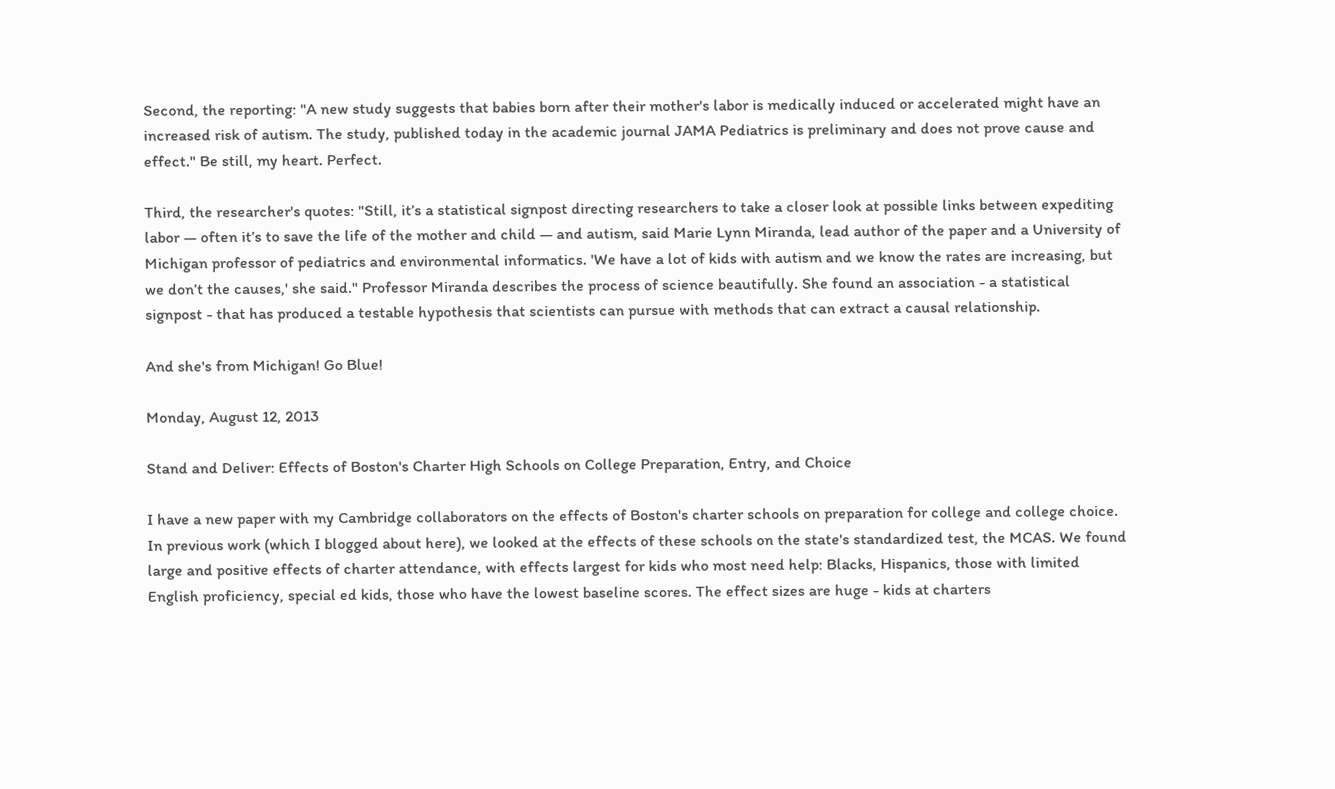Second, the reporting: "A new study suggests that babies born after their mother's labor is medically induced or accelerated might have an increased risk of autism. The study, published today in the academic journal JAMA Pediatrics is preliminary and does not prove cause and effect." Be still, my heart. Perfect.

Third, the researcher's quotes: "Still, it’s a statistical signpost directing researchers to take a closer look at possible links between expediting labor — often it’s to save the life of the mother and child — and autism, said Marie Lynn Miranda, lead author of the paper and a University of Michigan professor of pediatrics and environmental informatics. 'We have a lot of kids with autism and we know the rates are increasing, but we don’t the causes,' she said." Professor Miranda describes the process of science beautifully. She found an association - a statistical signpost - that has produced a testable hypothesis that scientists can pursue with methods that can extract a causal relationship.

And she's from Michigan! Go Blue!

Monday, August 12, 2013

Stand and Deliver: Effects of Boston's Charter High Schools on College Preparation, Entry, and Choice

I have a new paper with my Cambridge collaborators on the effects of Boston's charter schools on preparation for college and college choice. In previous work (which I blogged about here), we looked at the effects of these schools on the state's standardized test, the MCAS. We found large and positive effects of charter attendance, with effects largest for kids who most need help: Blacks, Hispanics, those with limited English proficiency, special ed kids, those who have the lowest baseline scores. The effect sizes are huge - kids at charters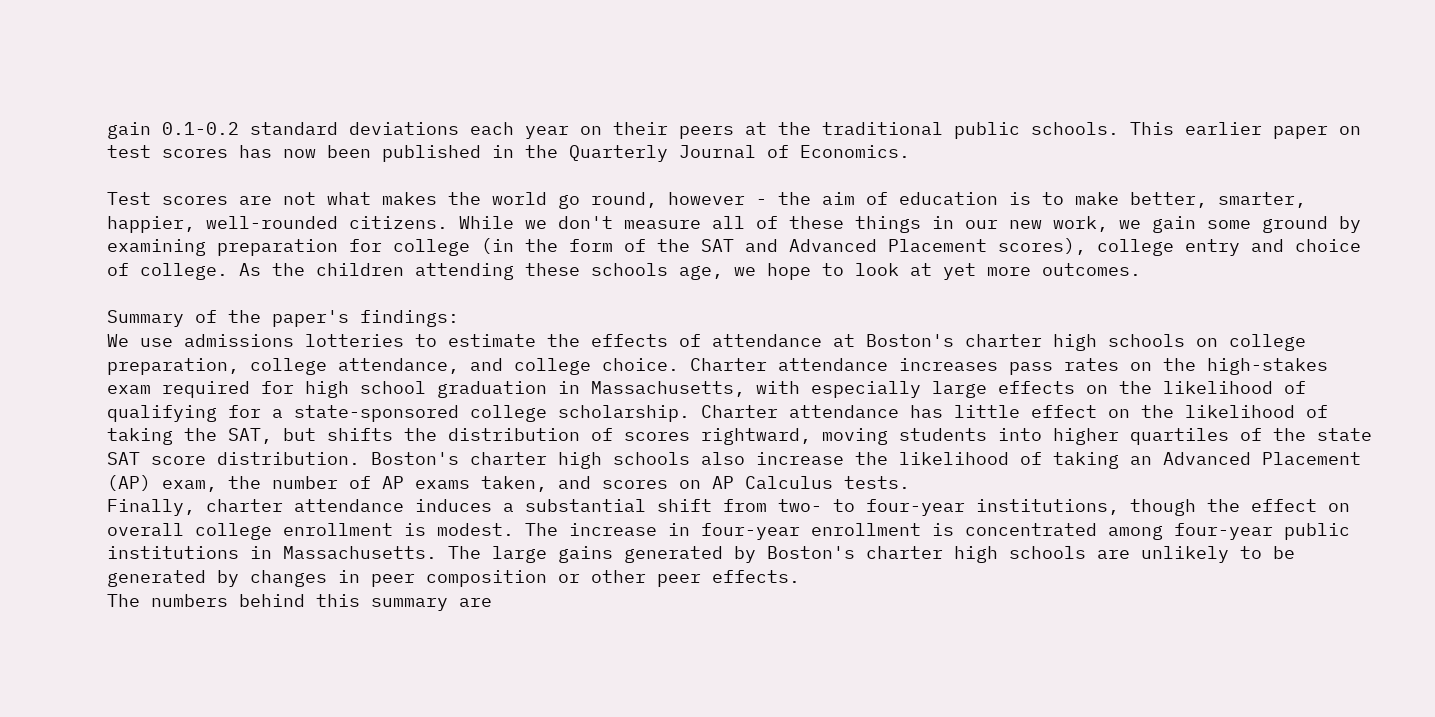gain 0.1-0.2 standard deviations each year on their peers at the traditional public schools. This earlier paper on test scores has now been published in the Quarterly Journal of Economics.

Test scores are not what makes the world go round, however - the aim of education is to make better, smarter, happier, well-rounded citizens. While we don't measure all of these things in our new work, we gain some ground by examining preparation for college (in the form of the SAT and Advanced Placement scores), college entry and choice of college. As the children attending these schools age, we hope to look at yet more outcomes.

Summary of the paper's findings:
We use admissions lotteries to estimate the effects of attendance at Boston's charter high schools on college preparation, college attendance, and college choice. Charter attendance increases pass rates on the high-stakes exam required for high school graduation in Massachusetts, with especially large effects on the likelihood of qualifying for a state-sponsored college scholarship. Charter attendance has little effect on the likelihood of taking the SAT, but shifts the distribution of scores rightward, moving students into higher quartiles of the state SAT score distribution. Boston's charter high schools also increase the likelihood of taking an Advanced Placement (AP) exam, the number of AP exams taken, and scores on AP Calculus tests.
Finally, charter attendance induces a substantial shift from two- to four-year institutions, though the effect on overall college enrollment is modest. The increase in four-year enrollment is concentrated among four-year public institutions in Massachusetts. The large gains generated by Boston's charter high schools are unlikely to be generated by changes in peer composition or other peer effects.
The numbers behind this summary are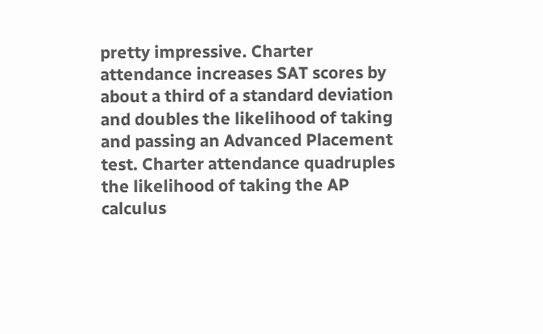pretty impressive. Charter attendance increases SAT scores by about a third of a standard deviation and doubles the likelihood of taking and passing an Advanced Placement test. Charter attendance quadruples the likelihood of taking the AP calculus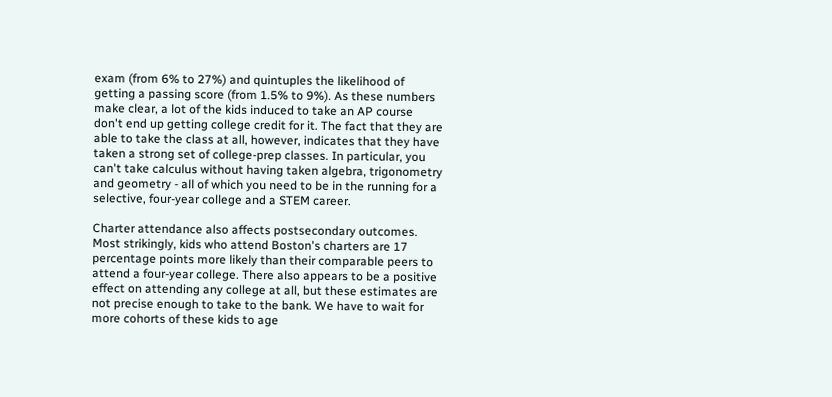exam (from 6% to 27%) and quintuples the likelihood of getting a passing score (from 1.5% to 9%). As these numbers make clear, a lot of the kids induced to take an AP course don't end up getting college credit for it. The fact that they are able to take the class at all, however, indicates that they have taken a strong set of college-prep classes. In particular, you can't take calculus without having taken algebra, trigonometry and geometry - all of which you need to be in the running for a selective, four-year college and a STEM career.

Charter attendance also affects postsecondary outcomes. Most strikingly, kids who attend Boston's charters are 17 percentage points more likely than their comparable peers to attend a four-year college. There also appears to be a positive effect on attending any college at all, but these estimates are not precise enough to take to the bank. We have to wait for more cohorts of these kids to age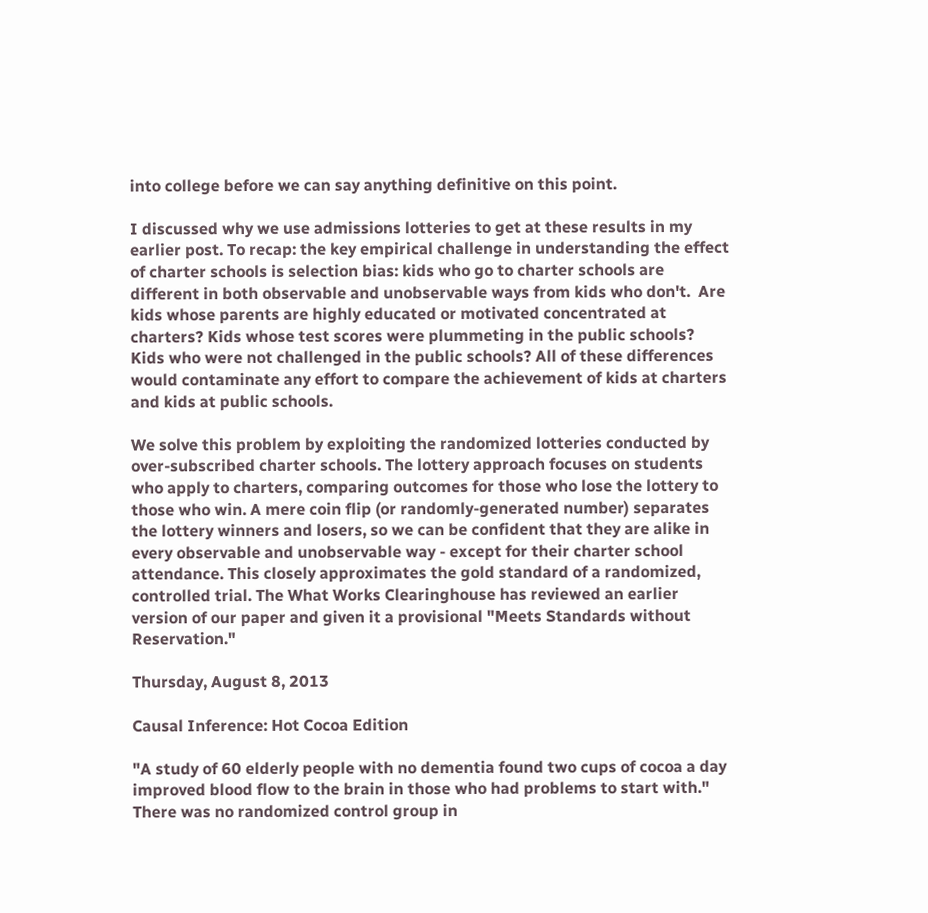into college before we can say anything definitive on this point.

I discussed why we use admissions lotteries to get at these results in my earlier post. To recap: the key empirical challenge in understanding the effect of charter schools is selection bias: kids who go to charter schools are different in both observable and unobservable ways from kids who don't.  Are kids whose parents are highly educated or motivated concentrated at charters? Kids whose test scores were plummeting in the public schools? Kids who were not challenged in the public schools? All of these differences would contaminate any effort to compare the achievement of kids at charters and kids at public schools.

We solve this problem by exploiting the randomized lotteries conducted by over-subscribed charter schools. The lottery approach focuses on students who apply to charters, comparing outcomes for those who lose the lottery to those who win. A mere coin flip (or randomly-generated number) separates the lottery winners and losers, so we can be confident that they are alike in every observable and unobservable way - except for their charter school attendance. This closely approximates the gold standard of a randomized, controlled trial. The What Works Clearinghouse has reviewed an earlier version of our paper and given it a provisional "Meets Standards without Reservation."

Thursday, August 8, 2013

Causal Inference: Hot Cocoa Edition

"A study of 60 elderly people with no dementia found two cups of cocoa a day improved blood flow to the brain in those who had problems to start with."
There was no randomized control group in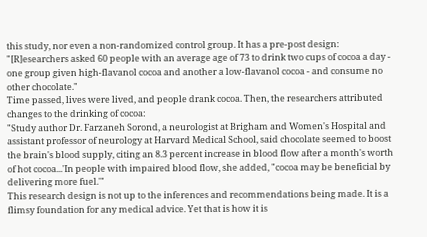this study, nor even a non-randomized control group. It has a pre-post design:
"[R]esearchers asked 60 people with an average age of 73 to drink two cups of cocoa a day - one group given high-flavanol cocoa and another a low-flavanol cocoa - and consume no other chocolate."
Time passed, lives were lived, and people drank cocoa. Then, the researchers attributed changes to the drinking of cocoa:
"Study author Dr. Farzaneh Sorond, a neurologist at Brigham and Women's Hospital and assistant professor of neurology at Harvard Medical School, said chocolate seemed to boost the brain's blood supply, citing an 8.3 percent increase in blood flow after a month's worth of hot cocoa...'In people with impaired blood flow, she added, "cocoa may be beneficial by delivering more fuel.'"
This research design is not up to the inferences and recommendations being made. It is a flimsy foundation for any medical advice. Yet that is how it is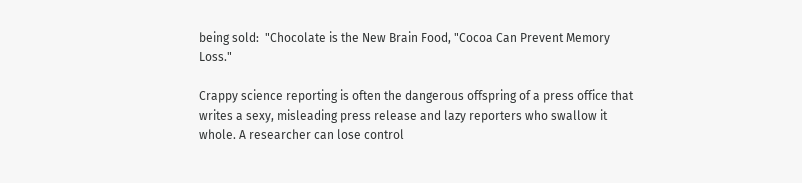being sold:  "Chocolate is the New Brain Food, "Cocoa Can Prevent Memory Loss."

Crappy science reporting is often the dangerous offspring of a press office that writes a sexy, misleading press release and lazy reporters who swallow it whole. A researcher can lose control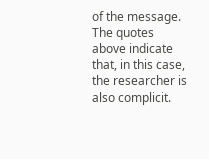of the message. The quotes above indicate that, in this case, the researcher is also complicit.